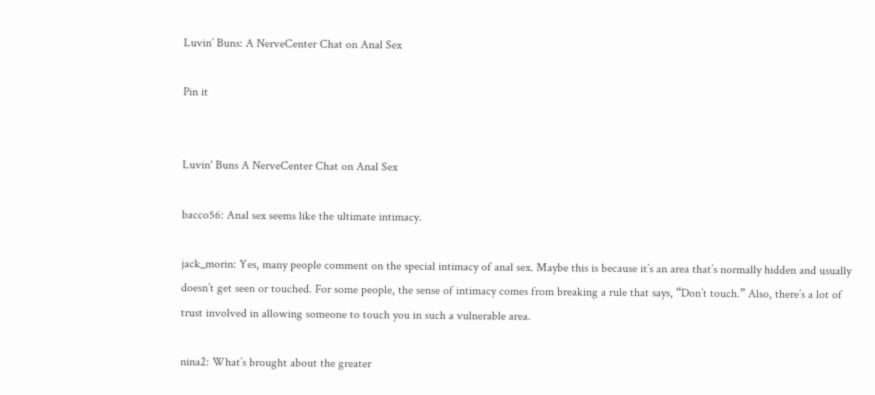Luvin’ Buns: A NerveCenter Chat on Anal Sex

Pin it


Luvin' Buns A NerveCenter Chat on Anal Sex

bacco56: Anal sex seems like the ultimate intimacy.

jack_morin: Yes, many people comment on the special intimacy of anal sex. Maybe this is because it’s an area that’s normally hidden and usually doesn’t get seen or touched. For some people, the sense of intimacy comes from breaking a rule that says, “Don’t touch.” Also, there’s a lot of trust involved in allowing someone to touch you in such a vulnerable area.

nina2: What’s brought about the greater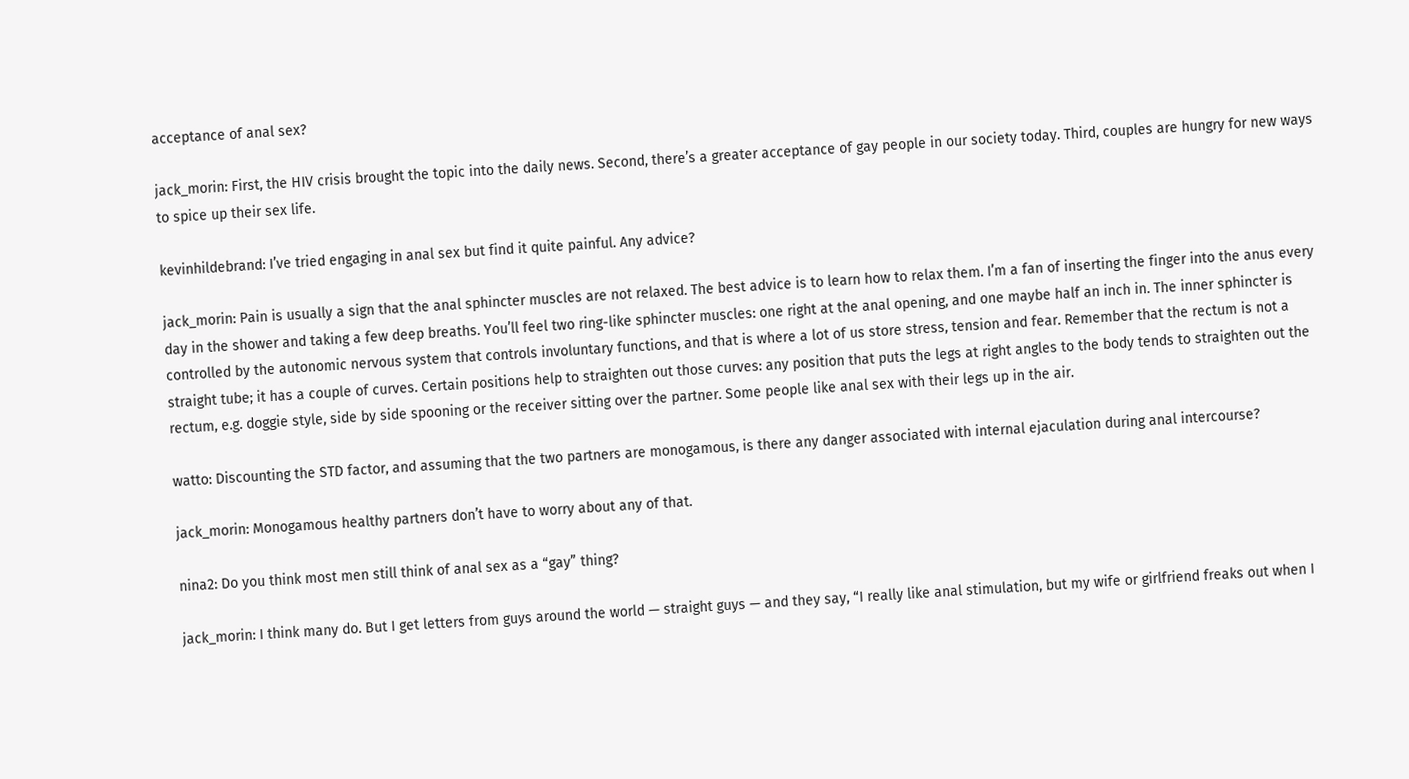acceptance of anal sex?

jack_morin: First, the HIV crisis brought the topic into the daily news. Second, there’s a greater acceptance of gay people in our society today. Third, couples are hungry for new ways to spice up their sex life.

kevinhildebrand: I’ve tried engaging in anal sex but find it quite painful. Any advice?

jack_morin: Pain is usually a sign that the anal sphincter muscles are not relaxed. The best advice is to learn how to relax them. I’m a fan of inserting the finger into the anus every day in the shower and taking a few deep breaths. You’ll feel two ring-like sphincter muscles: one right at the anal opening, and one maybe half an inch in. The inner sphincter is controlled by the autonomic nervous system that controls involuntary functions, and that is where a lot of us store stress, tension and fear. Remember that the rectum is not a straight tube; it has a couple of curves. Certain positions help to straighten out those curves: any position that puts the legs at right angles to the body tends to straighten out the rectum, e.g. doggie style, side by side spooning or the receiver sitting over the partner. Some people like anal sex with their legs up in the air.

watto: Discounting the STD factor, and assuming that the two partners are monogamous, is there any danger associated with internal ejaculation during anal intercourse?

jack_morin: Monogamous healthy partners don’t have to worry about any of that.

nina2: Do you think most men still think of anal sex as a “gay” thing?

jack_morin: I think many do. But I get letters from guys around the world — straight guys — and they say, “I really like anal stimulation, but my wife or girlfriend freaks out when I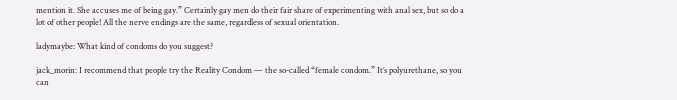mention it. She accuses me of being gay.” Certainly gay men do their fair share of experimenting with anal sex, but so do a lot of other people! All the nerve endings are the same, regardless of sexual orientation.

ladymaybe: What kind of condoms do you suggest?

jack_morin: I recommend that people try the Reality Condom — the so-called “female condom.” It’s polyurethane, so you can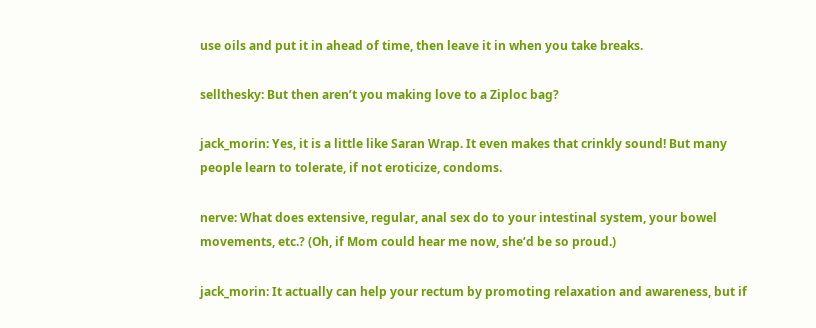use oils and put it in ahead of time, then leave it in when you take breaks.

sellthesky: But then aren’t you making love to a Ziploc bag?

jack_morin: Yes, it is a little like Saran Wrap. It even makes that crinkly sound! But many people learn to tolerate, if not eroticize, condoms.

nerve: What does extensive, regular, anal sex do to your intestinal system, your bowel movements, etc.? (Oh, if Mom could hear me now, she’d be so proud.)

jack_morin: It actually can help your rectum by promoting relaxation and awareness, but if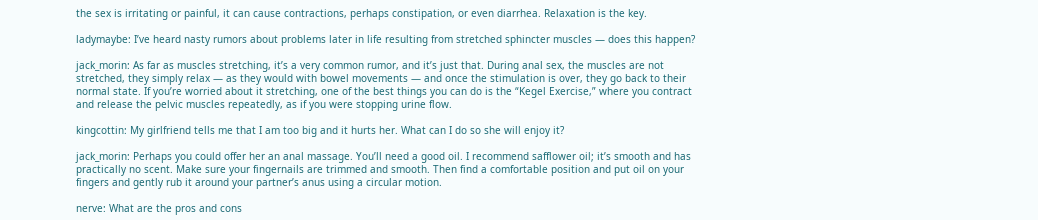the sex is irritating or painful, it can cause contractions, perhaps constipation, or even diarrhea. Relaxation is the key.

ladymaybe: I’ve heard nasty rumors about problems later in life resulting from stretched sphincter muscles — does this happen?

jack_morin: As far as muscles stretching, it’s a very common rumor, and it’s just that. During anal sex, the muscles are not stretched, they simply relax — as they would with bowel movements — and once the stimulation is over, they go back to their normal state. If you’re worried about it stretching, one of the best things you can do is the “Kegel Exercise,” where you contract and release the pelvic muscles repeatedly, as if you were stopping urine flow.

kingcottin: My girlfriend tells me that I am too big and it hurts her. What can I do so she will enjoy it?

jack_morin: Perhaps you could offer her an anal massage. You’ll need a good oil. I recommend safflower oil; it’s smooth and has practically no scent. Make sure your fingernails are trimmed and smooth. Then find a comfortable position and put oil on your fingers and gently rub it around your partner’s anus using a circular motion.

nerve: What are the pros and cons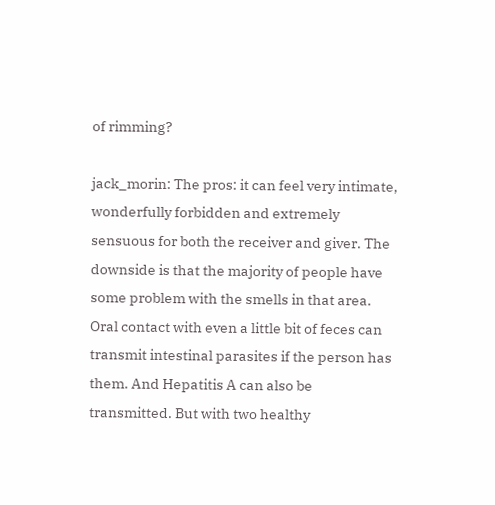of rimming?

jack_morin: The pros: it can feel very intimate, wonderfully forbidden and extremely sensuous for both the receiver and giver. The downside is that the majority of people have some problem with the smells in that area. Oral contact with even a little bit of feces can transmit intestinal parasites if the person has them. And Hepatitis A can also be transmitted. But with two healthy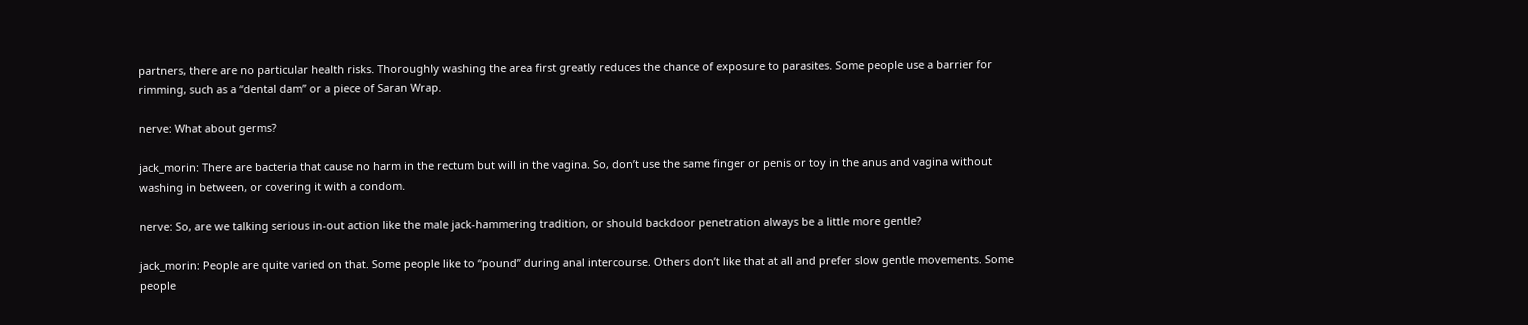partners, there are no particular health risks. Thoroughly washing the area first greatly reduces the chance of exposure to parasites. Some people use a barrier for rimming, such as a “dental dam” or a piece of Saran Wrap.

nerve: What about germs?

jack_morin: There are bacteria that cause no harm in the rectum but will in the vagina. So, don’t use the same finger or penis or toy in the anus and vagina without washing in between, or covering it with a condom.

nerve: So, are we talking serious in-out action like the male jack-hammering tradition, or should backdoor penetration always be a little more gentle?

jack_morin: People are quite varied on that. Some people like to “pound” during anal intercourse. Others don’t like that at all and prefer slow gentle movements. Some people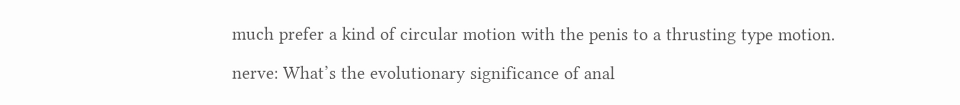much prefer a kind of circular motion with the penis to a thrusting type motion.

nerve: What’s the evolutionary significance of anal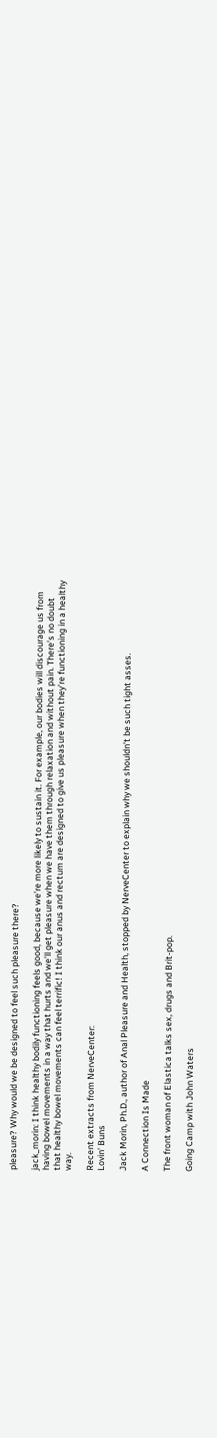pleasure? Why would we be designed to feel such pleasure there?

jack_morin: I think healthy bodily functioning feels good, because we’re more likely to sustain it. For example, our bodies will discourage us from having bowel movements in a way that hurts and we’ll get pleasure when we have them through relaxation and without pain. There’s no doubt that healthy bowel movements can feel terrific! I think our anus and rectum are designed to give us pleasure when they’re functioning in a healthy way.

Recent extracts from NerveCenter:
Lovin’ Buns

Jack Morin, Ph.D., author of Anal Pleasure and Health, stopped by NerveCenter to explain why we shouldn’t be such tight asses.

A Connection Is Made

The front woman of Elastica talks sex, drugs and Brit-pop.

Going Camp with John Waters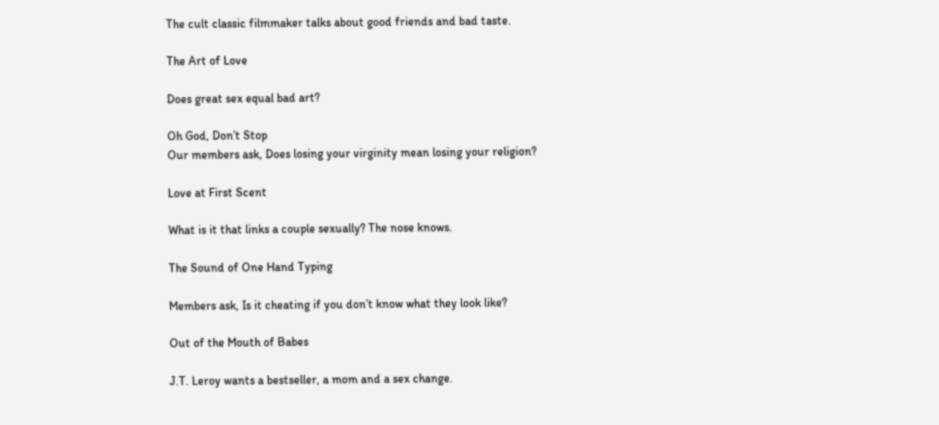The cult classic filmmaker talks about good friends and bad taste.

The Art of Love

Does great sex equal bad art?

Oh God, Don’t Stop
Our members ask, Does losing your virginity mean losing your religion?

Love at First Scent

What is it that links a couple sexually? The nose knows.

The Sound of One Hand Typing

Members ask, Is it cheating if you don’t know what they look like?

Out of the Mouth of Babes

J.T. Leroy wants a bestseller, a mom and a sex change.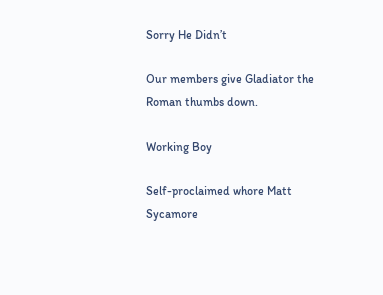Sorry He Didn’t

Our members give Gladiator the Roman thumbs down.

Working Boy

Self-proclaimed whore Matt Sycamore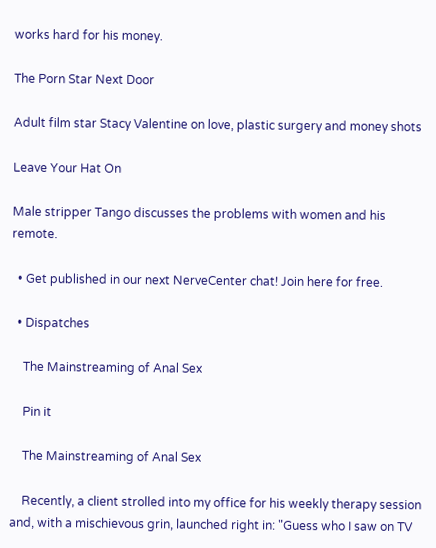works hard for his money.

The Porn Star Next Door

Adult film star Stacy Valentine on love, plastic surgery and money shots

Leave Your Hat On

Male stripper Tango discusses the problems with women and his remote.

  • Get published in our next NerveCenter chat! Join here for free.

  • Dispatches

    The Mainstreaming of Anal Sex

    Pin it

    The Mainstreaming of Anal Sex

    Recently, a client strolled into my office for his weekly therapy session and, with a mischievous grin, launched right in: "Guess who I saw on TV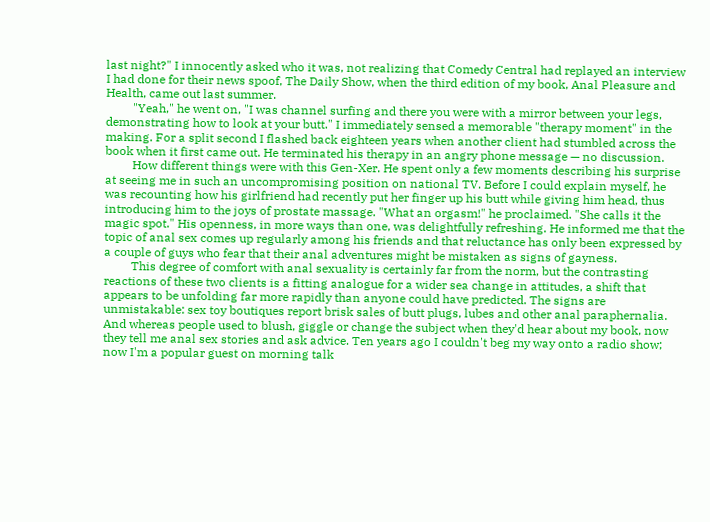last night?" I innocently asked who it was, not realizing that Comedy Central had replayed an interview I had done for their news spoof, The Daily Show, when the third edition of my book, Anal Pleasure and Health, came out last summer.
         "Yeah," he went on, "I was channel surfing and there you were with a mirror between your legs, demonstrating how to look at your butt." I immediately sensed a memorable "therapy moment" in the making. For a split second I flashed back eighteen years when another client had stumbled across the book when it first came out. He terminated his therapy in an angry phone message — no discussion.
         How different things were with this Gen-Xer. He spent only a few moments describing his surprise at seeing me in such an uncompromising position on national TV. Before I could explain myself, he was recounting how his girlfriend had recently put her finger up his butt while giving him head, thus introducing him to the joys of prostate massage. "What an orgasm!" he proclaimed. "She calls it the magic spot." His openness, in more ways than one, was delightfully refreshing. He informed me that the topic of anal sex comes up regularly among his friends and that reluctance has only been expressed by a couple of guys who fear that their anal adventures might be mistaken as signs of gayness.
         This degree of comfort with anal sexuality is certainly far from the norm, but the contrasting reactions of these two clients is a fitting analogue for a wider sea change in attitudes, a shift that appears to be unfolding far more rapidly than anyone could have predicted. The signs are unmistakable: sex toy boutiques report brisk sales of butt plugs, lubes and other anal paraphernalia. And whereas people used to blush, giggle or change the subject when they'd hear about my book, now they tell me anal sex stories and ask advice. Ten years ago I couldn't beg my way onto a radio show; now I'm a popular guest on morning talk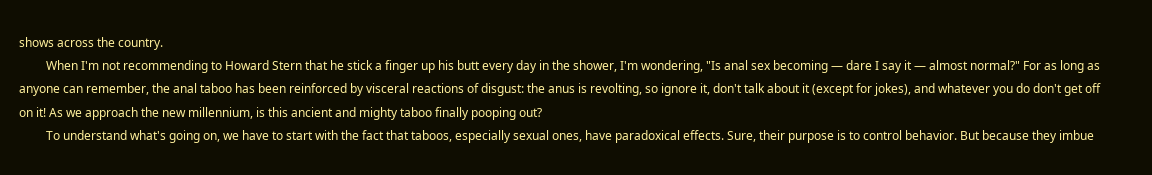shows across the country.
         When I'm not recommending to Howard Stern that he stick a finger up his butt every day in the shower, I'm wondering, "Is anal sex becoming — dare I say it — almost normal?" For as long as anyone can remember, the anal taboo has been reinforced by visceral reactions of disgust: the anus is revolting, so ignore it, don't talk about it (except for jokes), and whatever you do don't get off on it! As we approach the new millennium, is this ancient and mighty taboo finally pooping out?
         To understand what's going on, we have to start with the fact that taboos, especially sexual ones, have paradoxical effects. Sure, their purpose is to control behavior. But because they imbue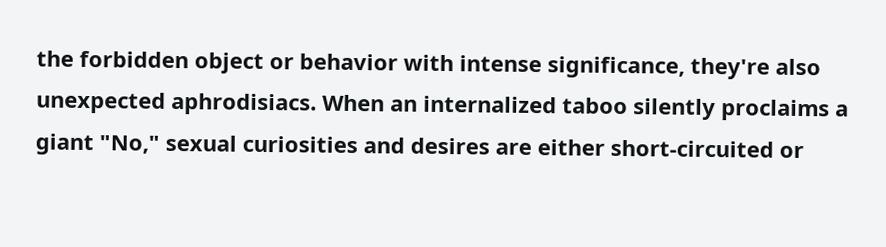the forbidden object or behavior with intense significance, they're also unexpected aphrodisiacs. When an internalized taboo silently proclaims a giant "No," sexual curiosities and desires are either short-circuited or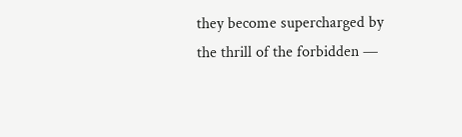they become supercharged by the thrill of the forbidden —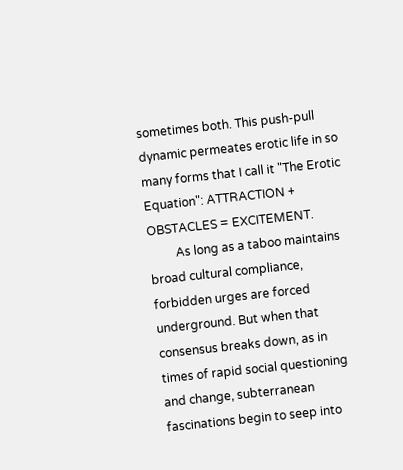sometimes both. This push-pull dynamic permeates erotic life in so many forms that I call it "The Erotic Equation": ATTRACTION + OBSTACLES = EXCITEMENT.
         As long as a taboo maintains broad cultural compliance, forbidden urges are forced underground. But when that consensus breaks down, as in times of rapid social questioning and change, subterranean fascinations begin to seep into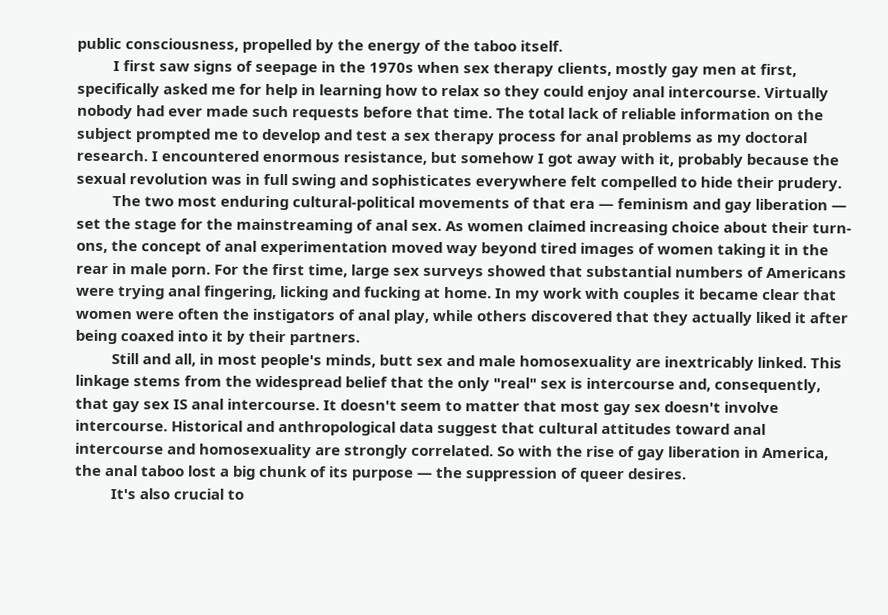public consciousness, propelled by the energy of the taboo itself.
         I first saw signs of seepage in the 1970s when sex therapy clients, mostly gay men at first, specifically asked me for help in learning how to relax so they could enjoy anal intercourse. Virtually nobody had ever made such requests before that time. The total lack of reliable information on the subject prompted me to develop and test a sex therapy process for anal problems as my doctoral research. I encountered enormous resistance, but somehow I got away with it, probably because the sexual revolution was in full swing and sophisticates everywhere felt compelled to hide their prudery.
         The two most enduring cultural-political movements of that era — feminism and gay liberation — set the stage for the mainstreaming of anal sex. As women claimed increasing choice about their turn-ons, the concept of anal experimentation moved way beyond tired images of women taking it in the rear in male porn. For the first time, large sex surveys showed that substantial numbers of Americans were trying anal fingering, licking and fucking at home. In my work with couples it became clear that women were often the instigators of anal play, while others discovered that they actually liked it after being coaxed into it by their partners.
         Still and all, in most people's minds, butt sex and male homosexuality are inextricably linked. This linkage stems from the widespread belief that the only "real" sex is intercourse and, consequently, that gay sex IS anal intercourse. It doesn't seem to matter that most gay sex doesn't involve intercourse. Historical and anthropological data suggest that cultural attitudes toward anal intercourse and homosexuality are strongly correlated. So with the rise of gay liberation in America, the anal taboo lost a big chunk of its purpose — the suppression of queer desires.
         It's also crucial to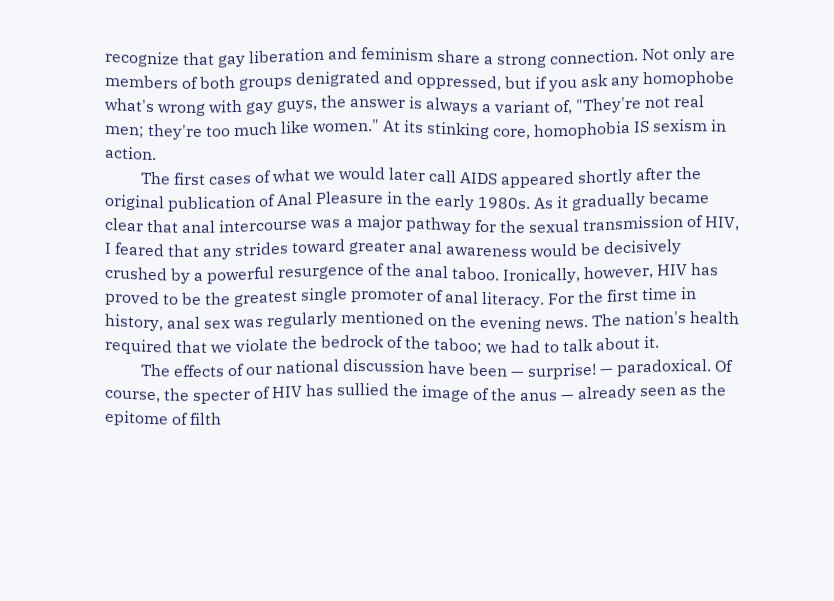recognize that gay liberation and feminism share a strong connection. Not only are members of both groups denigrated and oppressed, but if you ask any homophobe what's wrong with gay guys, the answer is always a variant of, "They're not real men; they're too much like women." At its stinking core, homophobia IS sexism in action.
         The first cases of what we would later call AIDS appeared shortly after the original publication of Anal Pleasure in the early 1980s. As it gradually became clear that anal intercourse was a major pathway for the sexual transmission of HIV, I feared that any strides toward greater anal awareness would be decisively crushed by a powerful resurgence of the anal taboo. Ironically, however, HIV has proved to be the greatest single promoter of anal literacy. For the first time in history, anal sex was regularly mentioned on the evening news. The nation's health required that we violate the bedrock of the taboo; we had to talk about it.
         The effects of our national discussion have been — surprise! — paradoxical. Of course, the specter of HIV has sullied the image of the anus — already seen as the epitome of filth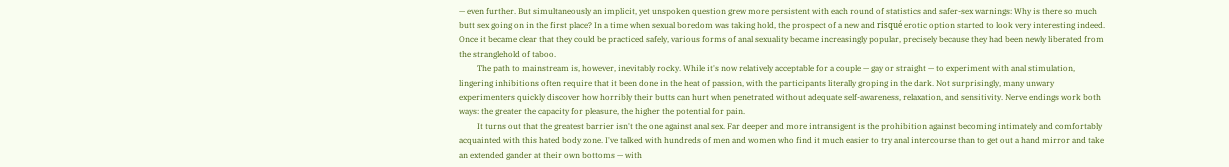— even further. But simultaneously an implicit, yet unspoken question grew more persistent with each round of statistics and safer-sex warnings: Why is there so much butt sex going on in the first place? In a time when sexual boredom was taking hold, the prospect of a new and risqué erotic option started to look very interesting indeed. Once it became clear that they could be practiced safely, various forms of anal sexuality became increasingly popular, precisely because they had been newly liberated from the stranglehold of taboo.
         The path to mainstream is, however, inevitably rocky. While it's now relatively acceptable for a couple — gay or straight — to experiment with anal stimulation, lingering inhibitions often require that it been done in the heat of passion, with the participants literally groping in the dark. Not surprisingly, many unwary experimenters quickly discover how horribly their butts can hurt when penetrated without adequate self-awareness, relaxation, and sensitivity. Nerve endings work both ways: the greater the capacity for pleasure, the higher the potential for pain.
         It turns out that the greatest barrier isn't the one against anal sex. Far deeper and more intransigent is the prohibition against becoming intimately and comfortably acquainted with this hated body zone. I've talked with hundreds of men and women who find it much easier to try anal intercourse than to get out a hand mirror and take an extended gander at their own bottoms — with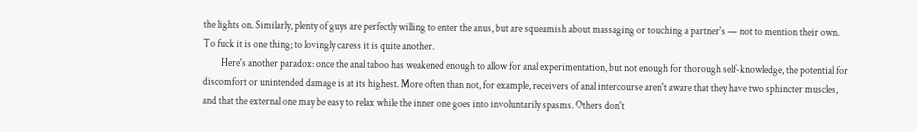the lights on. Similarly, plenty of guys are perfectly willing to enter the anus, but are squeamish about massaging or touching a partner's — not to mention their own. To fuck it is one thing; to lovingly caress it is quite another.
         Here's another paradox: once the anal taboo has weakened enough to allow for anal experimentation, but not enough for thorough self-knowledge, the potential for discomfort or unintended damage is at its highest. More often than not, for example, receivers of anal intercourse aren't aware that they have two sphincter muscles, and that the external one may be easy to relax while the inner one goes into involuntarily spasms. Others don't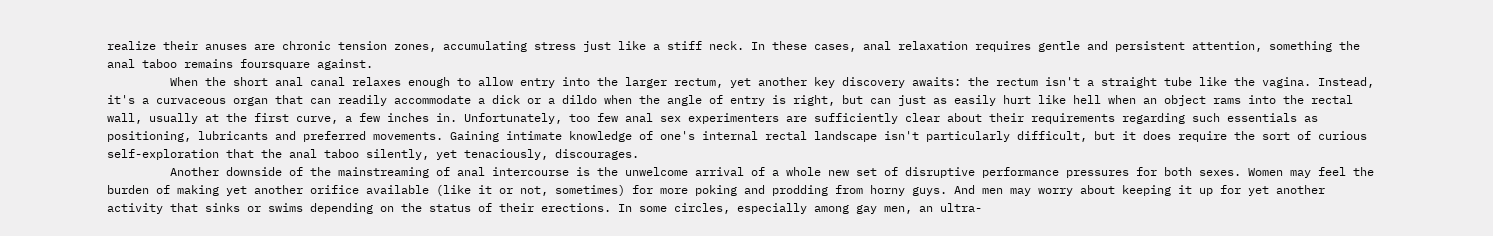realize their anuses are chronic tension zones, accumulating stress just like a stiff neck. In these cases, anal relaxation requires gentle and persistent attention, something the anal taboo remains foursquare against.
         When the short anal canal relaxes enough to allow entry into the larger rectum, yet another key discovery awaits: the rectum isn't a straight tube like the vagina. Instead, it's a curvaceous organ that can readily accommodate a dick or a dildo when the angle of entry is right, but can just as easily hurt like hell when an object rams into the rectal wall, usually at the first curve, a few inches in. Unfortunately, too few anal sex experimenters are sufficiently clear about their requirements regarding such essentials as positioning, lubricants and preferred movements. Gaining intimate knowledge of one's internal rectal landscape isn't particularly difficult, but it does require the sort of curious self-exploration that the anal taboo silently, yet tenaciously, discourages.
         Another downside of the mainstreaming of anal intercourse is the unwelcome arrival of a whole new set of disruptive performance pressures for both sexes. Women may feel the burden of making yet another orifice available (like it or not, sometimes) for more poking and prodding from horny guys. And men may worry about keeping it up for yet another activity that sinks or swims depending on the status of their erections. In some circles, especially among gay men, an ultra-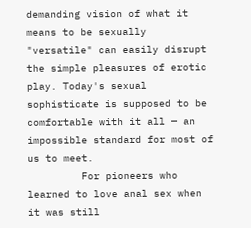demanding vision of what it means to be sexually "versatile" can easily disrupt the simple pleasures of erotic play. Today's sexual sophisticate is supposed to be comfortable with it all — an impossible standard for most of us to meet.
         For pioneers who learned to love anal sex when it was still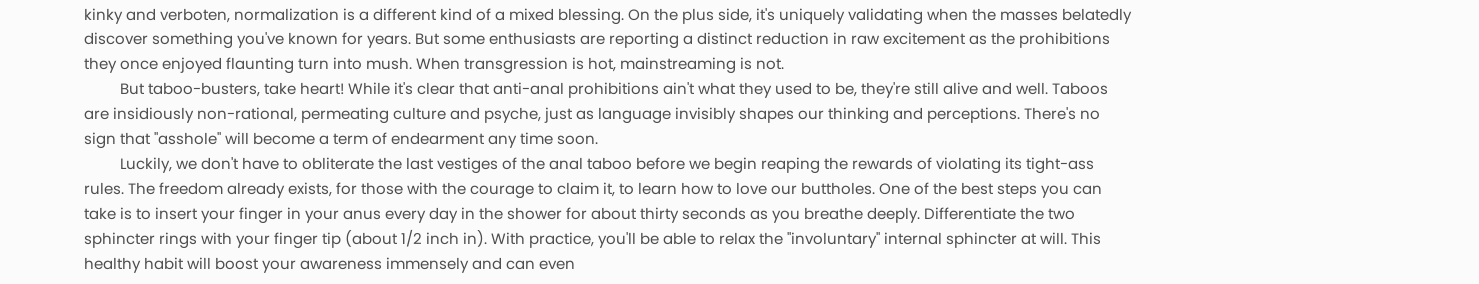kinky and verboten, normalization is a different kind of a mixed blessing. On the plus side, it's uniquely validating when the masses belatedly discover something you've known for years. But some enthusiasts are reporting a distinct reduction in raw excitement as the prohibitions they once enjoyed flaunting turn into mush. When transgression is hot, mainstreaming is not.
         But taboo-busters, take heart! While it's clear that anti-anal prohibitions ain't what they used to be, they're still alive and well. Taboos are insidiously non-rational, permeating culture and psyche, just as language invisibly shapes our thinking and perceptions. There's no sign that "asshole" will become a term of endearment any time soon.
         Luckily, we don't have to obliterate the last vestiges of the anal taboo before we begin reaping the rewards of violating its tight-ass rules. The freedom already exists, for those with the courage to claim it, to learn how to love our buttholes. One of the best steps you can take is to insert your finger in your anus every day in the shower for about thirty seconds as you breathe deeply. Differentiate the two sphincter rings with your finger tip (about 1/2 inch in). With practice, you'll be able to relax the "involuntary" internal sphincter at will. This healthy habit will boost your awareness immensely and can even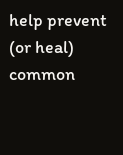help prevent (or heal) common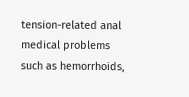tension-related anal medical problems such as hemorrhoids,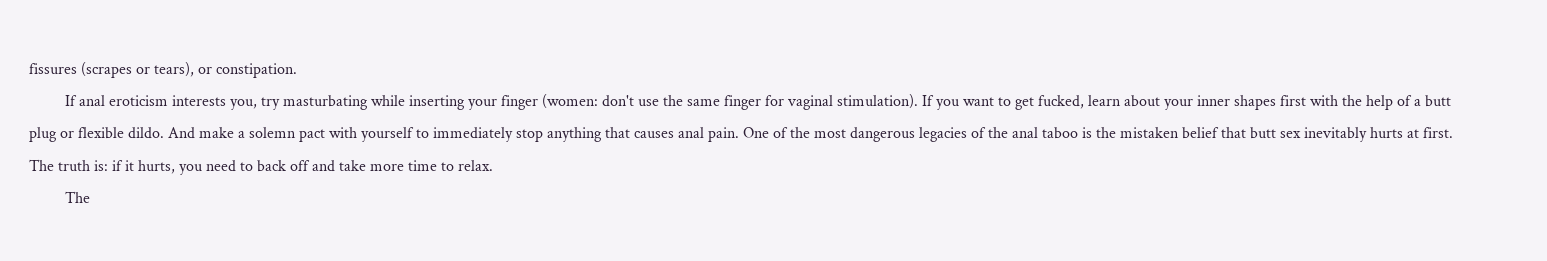fissures (scrapes or tears), or constipation.
         If anal eroticism interests you, try masturbating while inserting your finger (women: don't use the same finger for vaginal stimulation). If you want to get fucked, learn about your inner shapes first with the help of a butt plug or flexible dildo. And make a solemn pact with yourself to immediately stop anything that causes anal pain. One of the most dangerous legacies of the anal taboo is the mistaken belief that butt sex inevitably hurts at first. The truth is: if it hurts, you need to back off and take more time to relax.
         The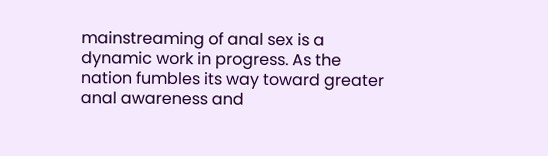mainstreaming of anal sex is a dynamic work in progress. As the nation fumbles its way toward greater anal awareness and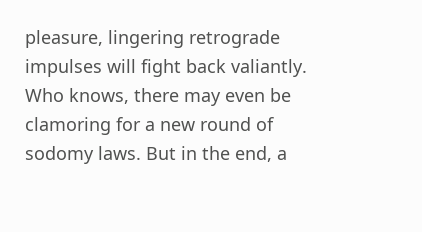pleasure, lingering retrograde impulses will fight back valiantly. Who knows, there may even be clamoring for a new round of sodomy laws. But in the end, a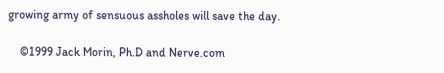growing army of sensuous assholes will save the day.

    ©1999 Jack Morin, Ph.D and Nerve.com